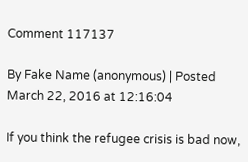Comment 117137

By Fake Name (anonymous) | Posted March 22, 2016 at 12:16:04

If you think the refugee crisis is bad now,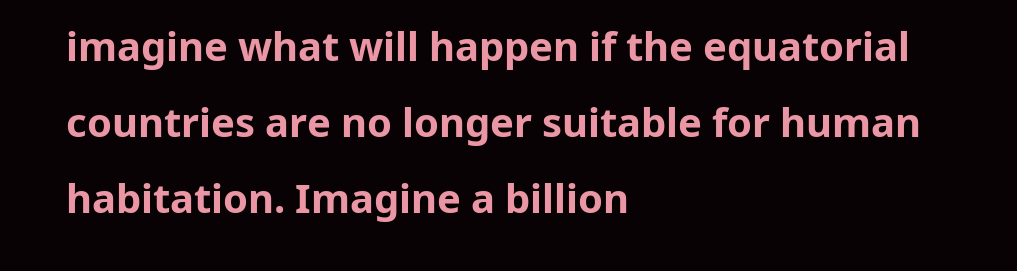imagine what will happen if the equatorial countries are no longer suitable for human habitation. Imagine a billion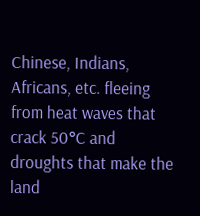Chinese, Indians, Africans, etc. fleeing from heat waves that crack 50°C and droughts that make the land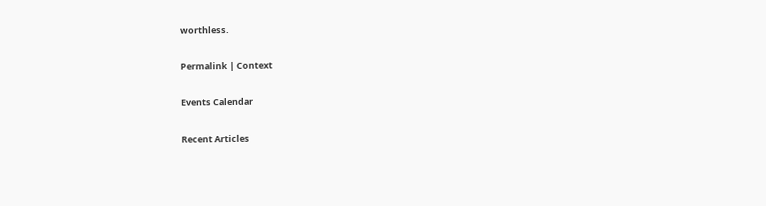worthless.

Permalink | Context

Events Calendar

Recent Articles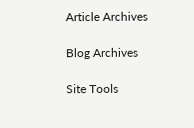Article Archives

Blog Archives

Site Tools